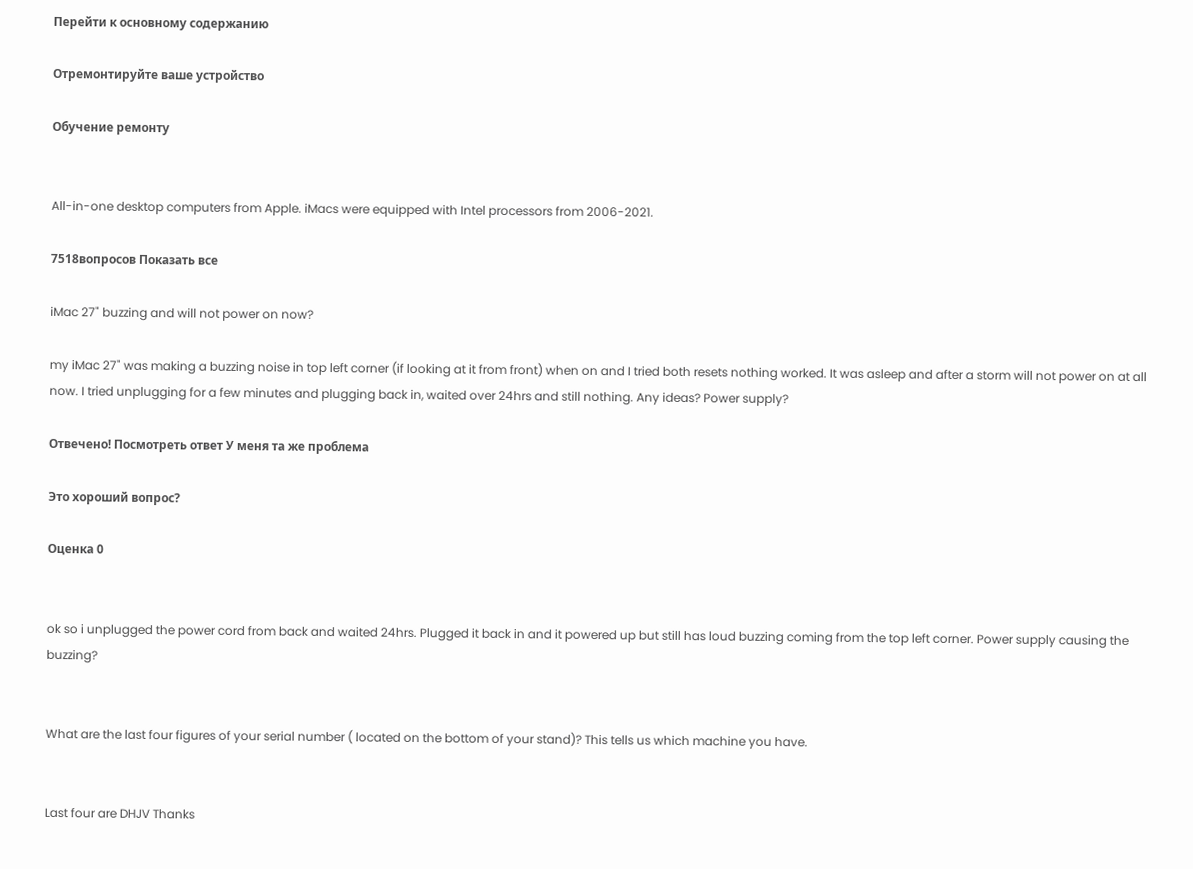Перейти к основному содержанию

Отремонтируйте ваше устройство

Обучение ремонту


All-in-one desktop computers from Apple. iMacs were equipped with Intel processors from 2006-2021.

7518вопросов Показать все

iMac 27" buzzing and will not power on now?

my iMac 27" was making a buzzing noise in top left corner (if looking at it from front) when on and I tried both resets nothing worked. It was asleep and after a storm will not power on at all now. I tried unplugging for a few minutes and plugging back in, waited over 24hrs and still nothing. Any ideas? Power supply?

Отвечено! Посмотреть ответ У меня та же проблема

Это хороший вопрос?

Оценка 0


ok so i unplugged the power cord from back and waited 24hrs. Plugged it back in and it powered up but still has loud buzzing coming from the top left corner. Power supply causing the buzzing?


What are the last four figures of your serial number ( located on the bottom of your stand)? This tells us which machine you have.


Last four are DHJV Thanks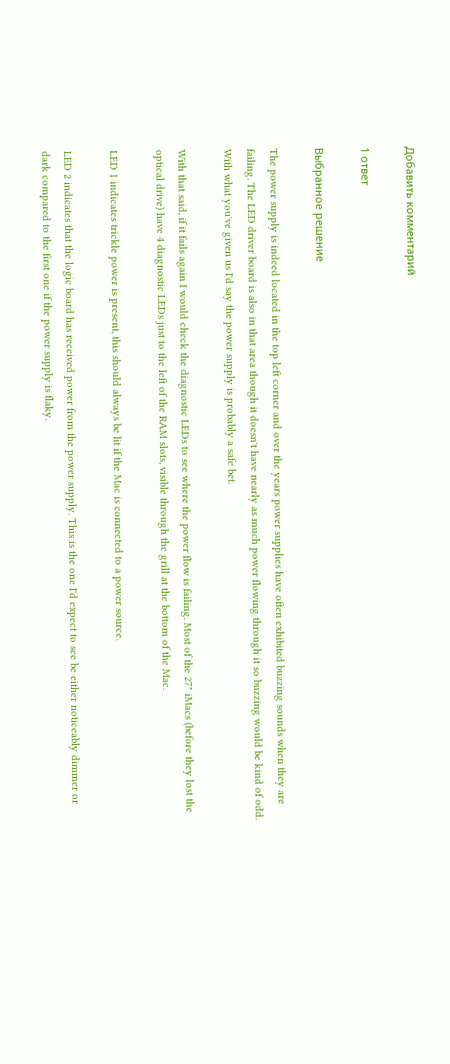Добавить комментарий

1 ответ

Выбранное решение

The power supply is indeed located in the top left corner and over the years power supplies have often exhibited buzzing sounds when they are failing. The LED driver board is also in that area though it doesn't have nearly as much power flowing through it so buzzing would be kind of odd. With what you've given us I'd say the power supply is probably a safe bet.

With that said, if it fails again I would check the diagnostic LEDs to see where the power flow is failing. Most of the 27" iMacs (before they lost the optical drive) have 4 diagnostic LEDs just to the left of the RAM slots, visible through the grill at the bottom of the Mac.

LED 1 indicates trickle power is present, this should always be lit if the Mac is connected to a power source.

LED 2 indicates that the logic board has received power from the power supply. This is the one I'd expect to see be either noticeably dimmer or dark compared to the first one if the power supply is flaky.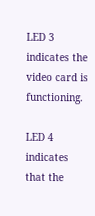LED 3 indicates the video card is functioning.

LED 4 indicates that the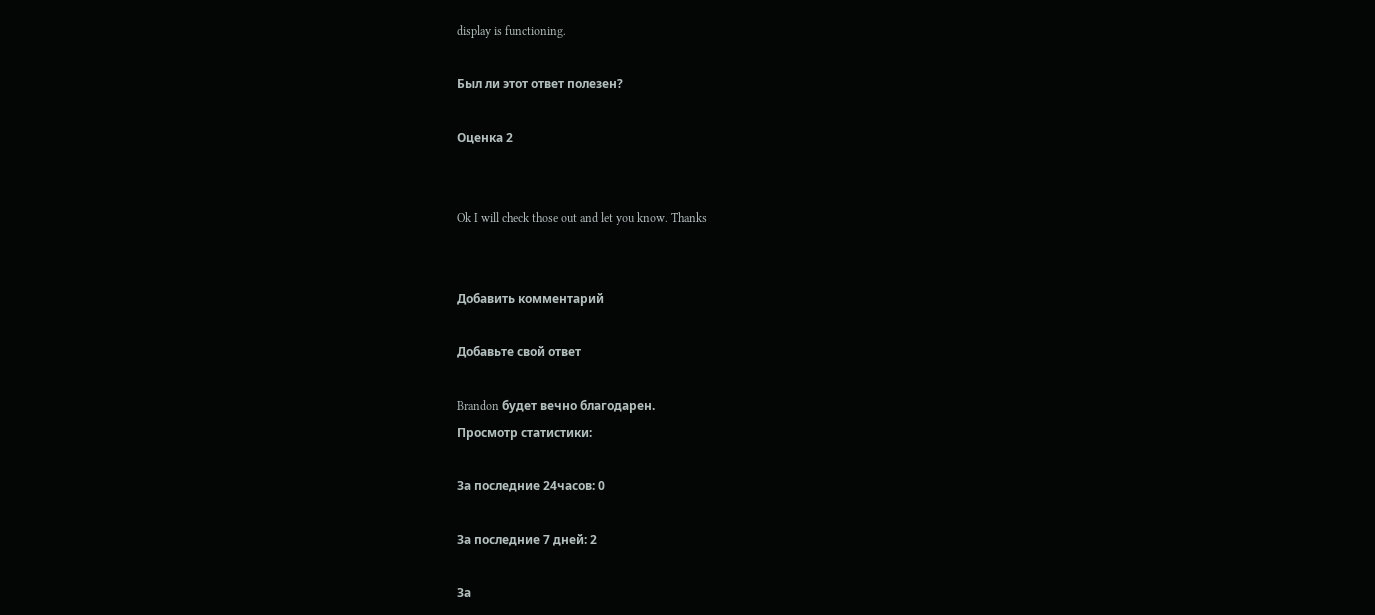display is functioning.

Был ли этот ответ полезен?

Оценка 2


Ok I will check those out and let you know. Thanks


Добавить комментарий

Добавьте свой ответ

Brandon будет вечно благодарен.
Просмотр статистики:

За последние 24часов: 0

За последние 7 дней: 2

За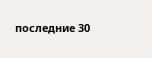последние 30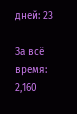дней: 23

За всё время: 2,160